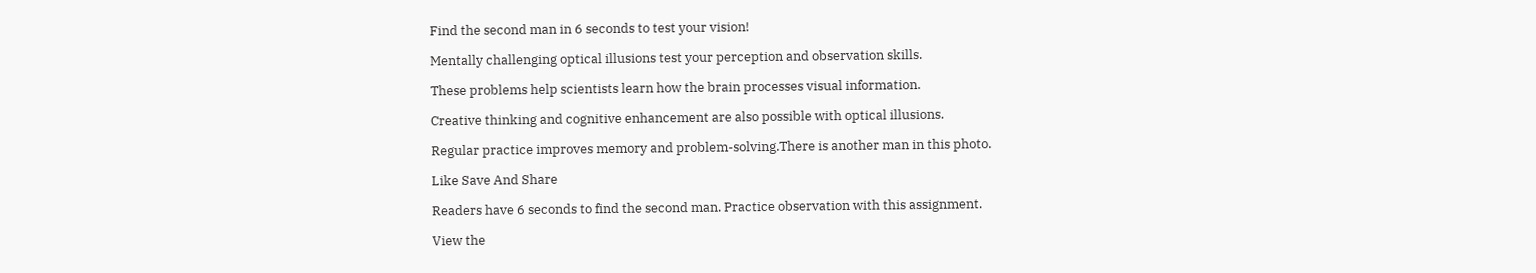Find the second man in 6 seconds to test your vision!

Mentally challenging optical illusions test your perception and observation skills.

These problems help scientists learn how the brain processes visual information.

Creative thinking and cognitive enhancement are also possible with optical illusions.

Regular practice improves memory and problem-solving.There is another man in this photo.

Like Save And Share

Readers have 6 seconds to find the second man. Practice observation with this assignment.

View the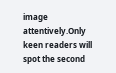image attentively.Only keen readers will spot the second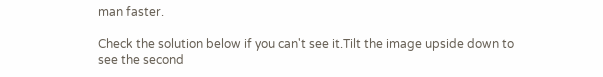man faster.

Check the solution below if you can't see it.Tilt the image upside down to see the second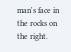man's face in the rocks on the right.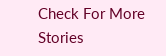Check For More Stories